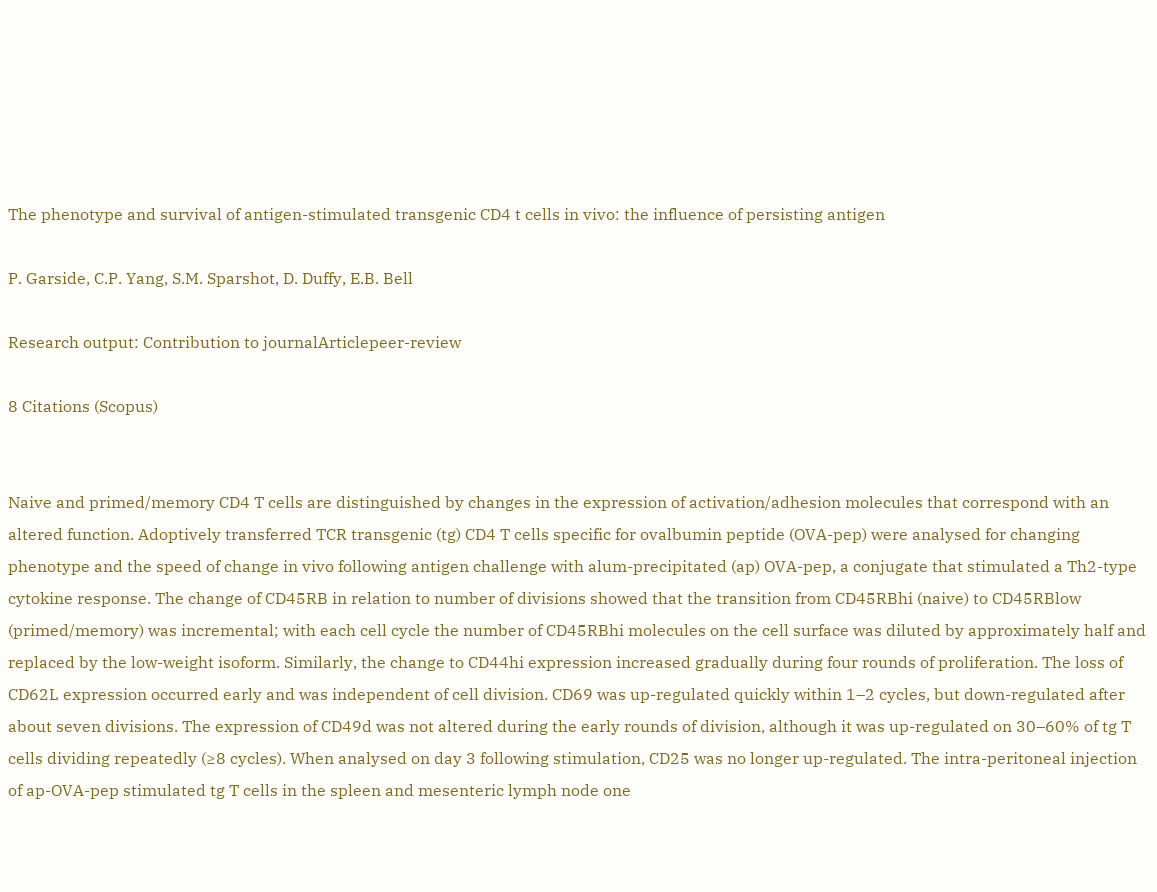The phenotype and survival of antigen-stimulated transgenic CD4 t cells in vivo: the influence of persisting antigen

P. Garside, C.P. Yang, S.M. Sparshot, D. Duffy, E.B. Bell

Research output: Contribution to journalArticlepeer-review

8 Citations (Scopus)


Naive and primed/memory CD4 T cells are distinguished by changes in the expression of activation/adhesion molecules that correspond with an altered function. Adoptively transferred TCR transgenic (tg) CD4 T cells specific for ovalbumin peptide (OVA-pep) were analysed for changing phenotype and the speed of change in vivo following antigen challenge with alum-precipitated (ap) OVA-pep, a conjugate that stimulated a Th2-type cytokine response. The change of CD45RB in relation to number of divisions showed that the transition from CD45RBhi (naive) to CD45RBlow (primed/memory) was incremental; with each cell cycle the number of CD45RBhi molecules on the cell surface was diluted by approximately half and replaced by the low-weight isoform. Similarly, the change to CD44hi expression increased gradually during four rounds of proliferation. The loss of CD62L expression occurred early and was independent of cell division. CD69 was up-regulated quickly within 1–2 cycles, but down-regulated after about seven divisions. The expression of CD49d was not altered during the early rounds of division, although it was up-regulated on 30–60% of tg T cells dividing repeatedly (≥8 cycles). When analysed on day 3 following stimulation, CD25 was no longer up-regulated. The intra-peritoneal injection of ap-OVA-pep stimulated tg T cells in the spleen and mesenteric lymph node one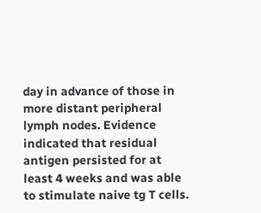day in advance of those in more distant peripheral lymph nodes. Evidence indicated that residual antigen persisted for at least 4 weeks and was able to stimulate naive tg T cells.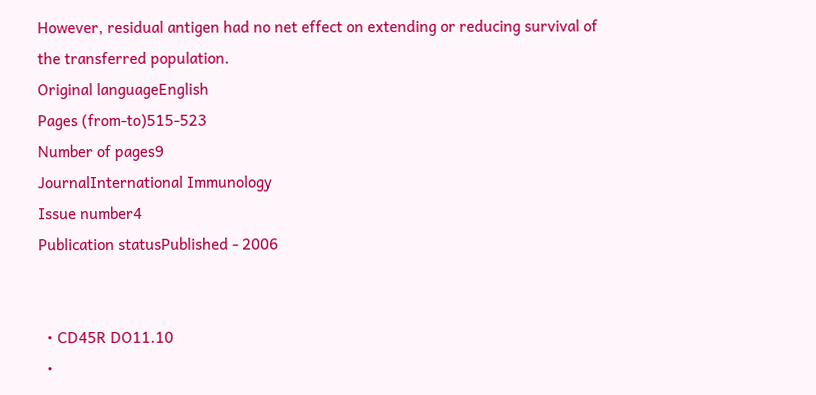However, residual antigen had no net effect on extending or reducing survival of the transferred population.
Original languageEnglish
Pages (from-to)515-523
Number of pages9
JournalInternational Immunology
Issue number4
Publication statusPublished - 2006


  • CD45R DO11.10
  •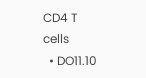CD4 T cells
  • DO11.10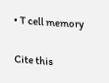• T cell memory

Cite this